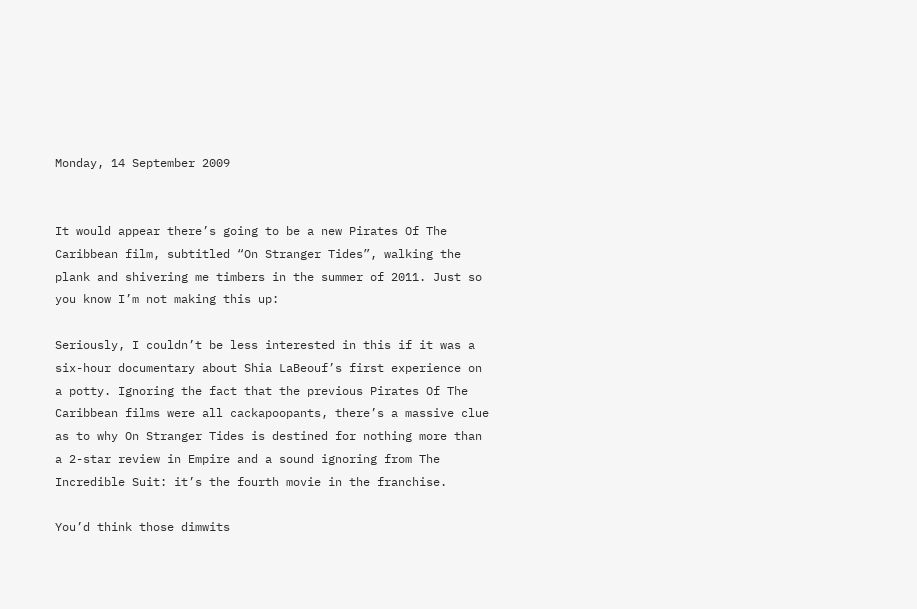Monday, 14 September 2009


It would appear there’s going to be a new Pirates Of The Caribbean film, subtitled “On Stranger Tides”, walking the plank and shivering me timbers in the summer of 2011. Just so you know I’m not making this up:

Seriously, I couldn’t be less interested in this if it was a six-hour documentary about Shia LaBeouf’s first experience on a potty. Ignoring the fact that the previous Pirates Of The Caribbean films were all cackapoopants, there’s a massive clue as to why On Stranger Tides is destined for nothing more than a 2-star review in Empire and a sound ignoring from The Incredible Suit: it’s the fourth movie in the franchise.

You’d think those dimwits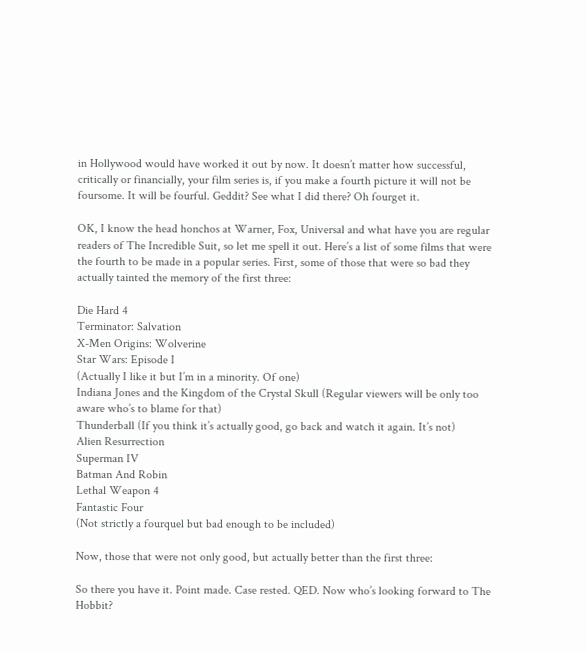in Hollywood would have worked it out by now. It doesn’t matter how successful, critically or financially, your film series is, if you make a fourth picture it will not be foursome. It will be fourful. Geddit? See what I did there? Oh fourget it.

OK, I know the head honchos at Warner, Fox, Universal and what have you are regular readers of The Incredible Suit, so let me spell it out. Here’s a list of some films that were the fourth to be made in a popular series. First, some of those that were so bad they actually tainted the memory of the first three:

Die Hard 4
Terminator: Salvation
X-Men Origins: Wolverine
Star Wars: Episode I
(Actually I like it but I’m in a minority. Of one)
Indiana Jones and the Kingdom of the Crystal Skull (Regular viewers will be only too aware who’s to blame for that)
Thunderball (If you think it’s actually good, go back and watch it again. It’s not)
Alien Resurrection
Superman IV
Batman And Robin
Lethal Weapon 4
Fantastic Four
(Not strictly a fourquel but bad enough to be included)

Now, those that were not only good, but actually better than the first three:

So there you have it. Point made. Case rested. QED. Now who’s looking forward to The Hobbit?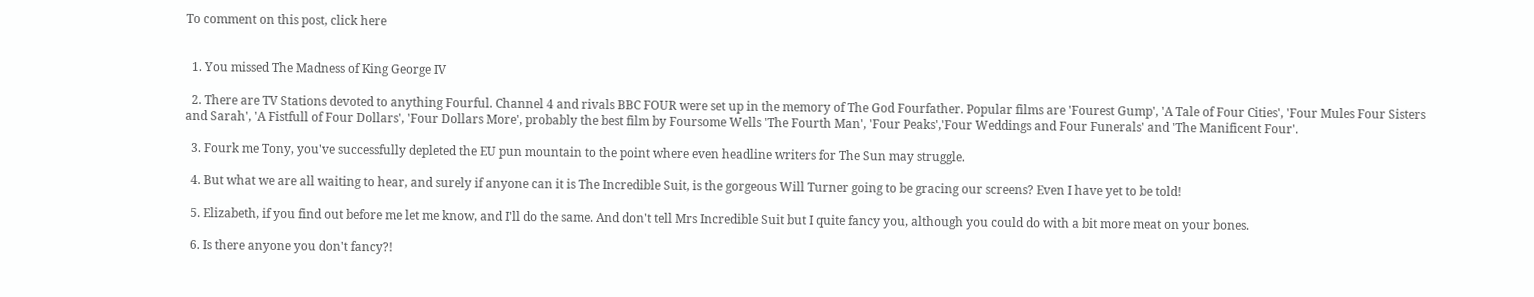To comment on this post, click here


  1. You missed The Madness of King George IV

  2. There are TV Stations devoted to anything Fourful. Channel 4 and rivals BBC FOUR were set up in the memory of The God Fourfather. Popular films are 'Fourest Gump', 'A Tale of Four Cities', 'Four Mules Four Sisters and Sarah', 'A Fistfull of Four Dollars', 'Four Dollars More', probably the best film by Foursome Wells 'The Fourth Man', 'Four Peaks','Four Weddings and Four Funerals' and 'The Manificent Four'.

  3. Fourk me Tony, you've successfully depleted the EU pun mountain to the point where even headline writers for The Sun may struggle.

  4. But what we are all waiting to hear, and surely if anyone can it is The Incredible Suit, is the gorgeous Will Turner going to be gracing our screens? Even I have yet to be told!

  5. Elizabeth, if you find out before me let me know, and I'll do the same. And don't tell Mrs Incredible Suit but I quite fancy you, although you could do with a bit more meat on your bones.

  6. Is there anyone you don't fancy?!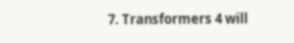7. Transformers 4 will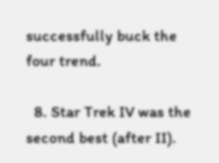successfully buck the four trend.

  8. Star Trek IV was the second best (after II).